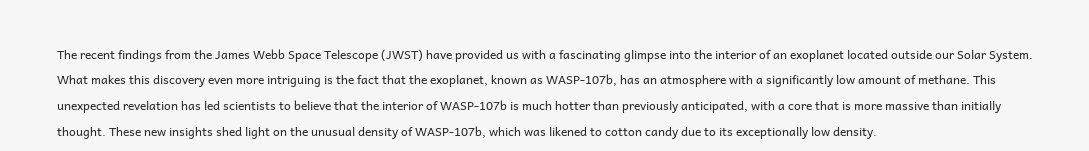The recent findings from the James Webb Space Telescope (JWST) have provided us with a fascinating glimpse into the interior of an exoplanet located outside our Solar System. What makes this discovery even more intriguing is the fact that the exoplanet, known as WASP-107b, has an atmosphere with a significantly low amount of methane. This unexpected revelation has led scientists to believe that the interior of WASP-107b is much hotter than previously anticipated, with a core that is more massive than initially thought. These new insights shed light on the unusual density of WASP-107b, which was likened to cotton candy due to its exceptionally low density.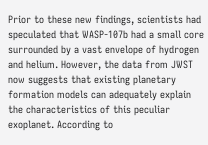Prior to these new findings, scientists had speculated that WASP-107b had a small core surrounded by a vast envelope of hydrogen and helium. However, the data from JWST now suggests that existing planetary formation models can adequately explain the characteristics of this peculiar exoplanet. According to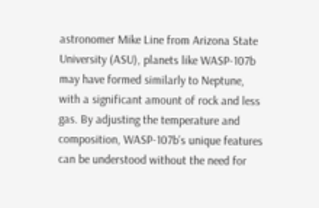astronomer Mike Line from Arizona State University (ASU), planets like WASP-107b may have formed similarly to Neptune, with a significant amount of rock and less gas. By adjusting the temperature and composition, WASP-107b’s unique features can be understood without the need for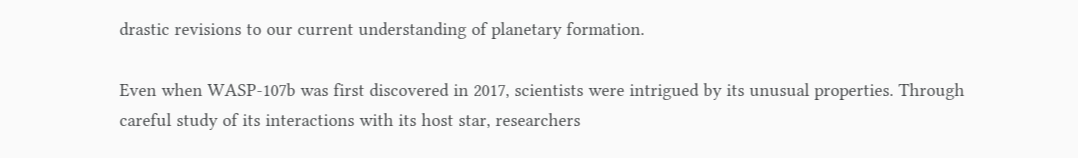drastic revisions to our current understanding of planetary formation.

Even when WASP-107b was first discovered in 2017, scientists were intrigued by its unusual properties. Through careful study of its interactions with its host star, researchers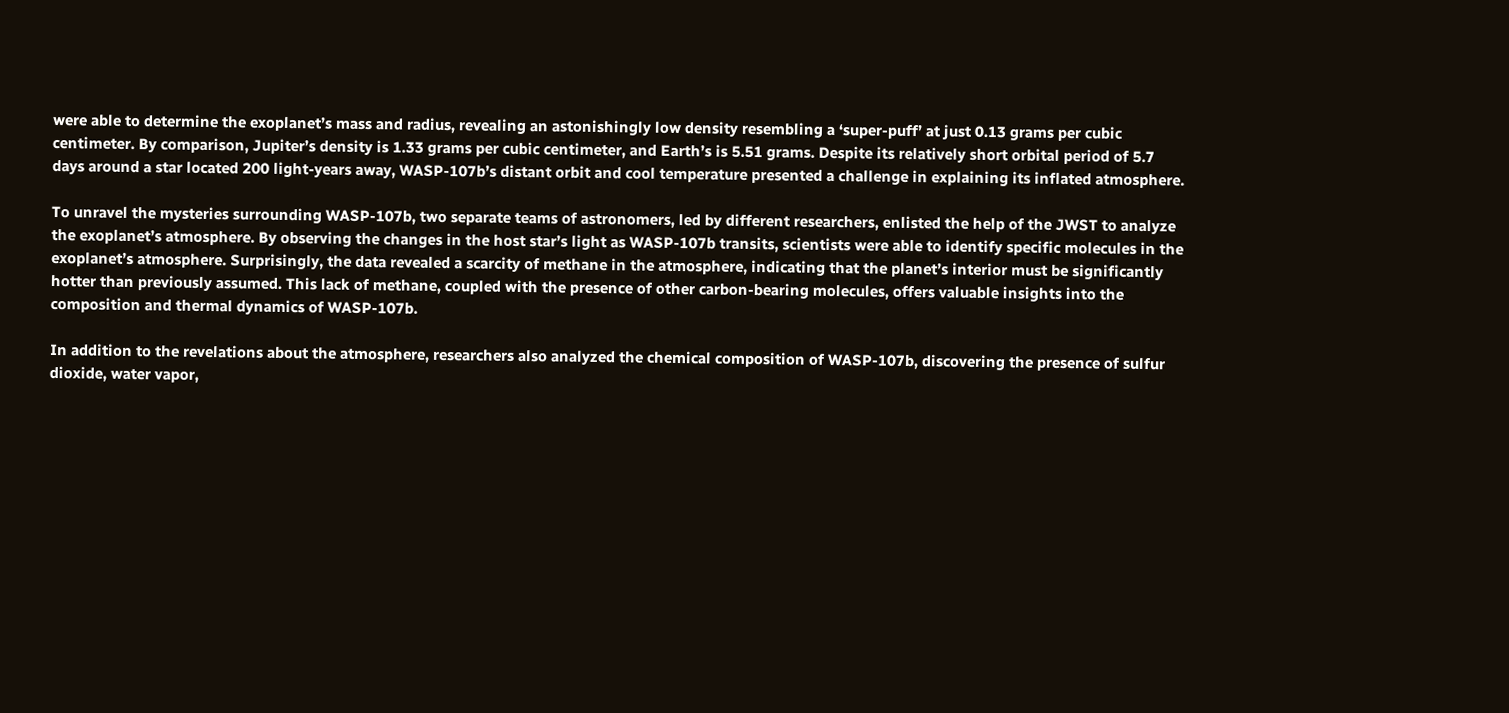were able to determine the exoplanet’s mass and radius, revealing an astonishingly low density resembling a ‘super-puff’ at just 0.13 grams per cubic centimeter. By comparison, Jupiter’s density is 1.33 grams per cubic centimeter, and Earth’s is 5.51 grams. Despite its relatively short orbital period of 5.7 days around a star located 200 light-years away, WASP-107b’s distant orbit and cool temperature presented a challenge in explaining its inflated atmosphere.

To unravel the mysteries surrounding WASP-107b, two separate teams of astronomers, led by different researchers, enlisted the help of the JWST to analyze the exoplanet’s atmosphere. By observing the changes in the host star’s light as WASP-107b transits, scientists were able to identify specific molecules in the exoplanet’s atmosphere. Surprisingly, the data revealed a scarcity of methane in the atmosphere, indicating that the planet’s interior must be significantly hotter than previously assumed. This lack of methane, coupled with the presence of other carbon-bearing molecules, offers valuable insights into the composition and thermal dynamics of WASP-107b.

In addition to the revelations about the atmosphere, researchers also analyzed the chemical composition of WASP-107b, discovering the presence of sulfur dioxide, water vapor,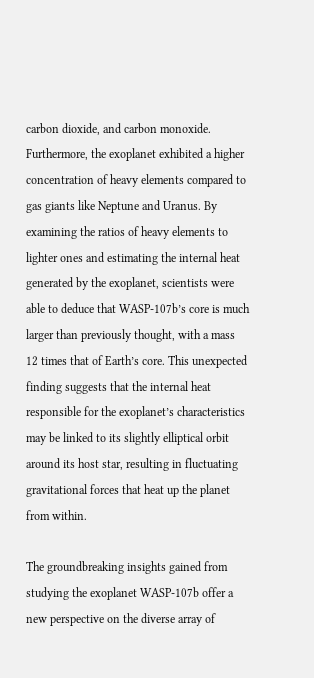carbon dioxide, and carbon monoxide. Furthermore, the exoplanet exhibited a higher concentration of heavy elements compared to gas giants like Neptune and Uranus. By examining the ratios of heavy elements to lighter ones and estimating the internal heat generated by the exoplanet, scientists were able to deduce that WASP-107b’s core is much larger than previously thought, with a mass 12 times that of Earth’s core. This unexpected finding suggests that the internal heat responsible for the exoplanet’s characteristics may be linked to its slightly elliptical orbit around its host star, resulting in fluctuating gravitational forces that heat up the planet from within.

The groundbreaking insights gained from studying the exoplanet WASP-107b offer a new perspective on the diverse array of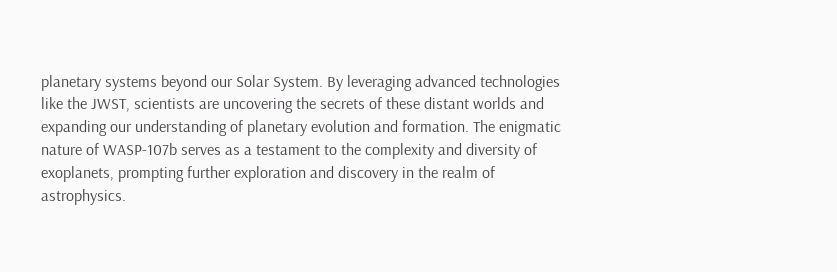planetary systems beyond our Solar System. By leveraging advanced technologies like the JWST, scientists are uncovering the secrets of these distant worlds and expanding our understanding of planetary evolution and formation. The enigmatic nature of WASP-107b serves as a testament to the complexity and diversity of exoplanets, prompting further exploration and discovery in the realm of astrophysics.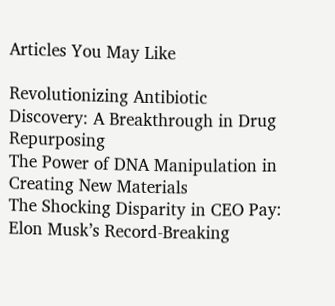Articles You May Like

Revolutionizing Antibiotic Discovery: A Breakthrough in Drug Repurposing
The Power of DNA Manipulation in Creating New Materials
The Shocking Disparity in CEO Pay: Elon Musk’s Record-Breaking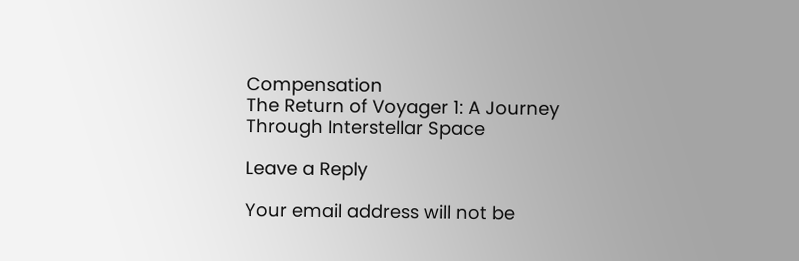Compensation
The Return of Voyager 1: A Journey Through Interstellar Space

Leave a Reply

Your email address will not be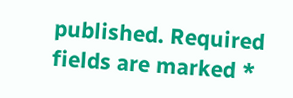published. Required fields are marked *